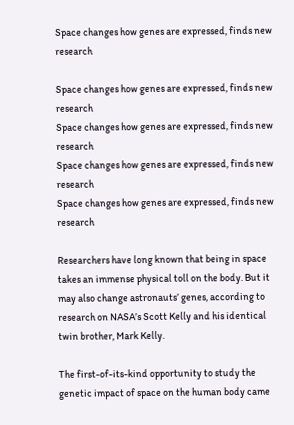Space changes how genes are expressed, finds new research

Space changes how genes are expressed, finds new research
Space changes how genes are expressed, finds new research
Space changes how genes are expressed, finds new research
Space changes how genes are expressed, finds new research

Researchers have long known that being in space takes an immense physical toll on the body. But it may also change astronauts’ genes, according to research on NASA’s Scott Kelly and his identical twin brother, Mark Kelly.

The first-of-its-kind opportunity to study the genetic impact of space on the human body came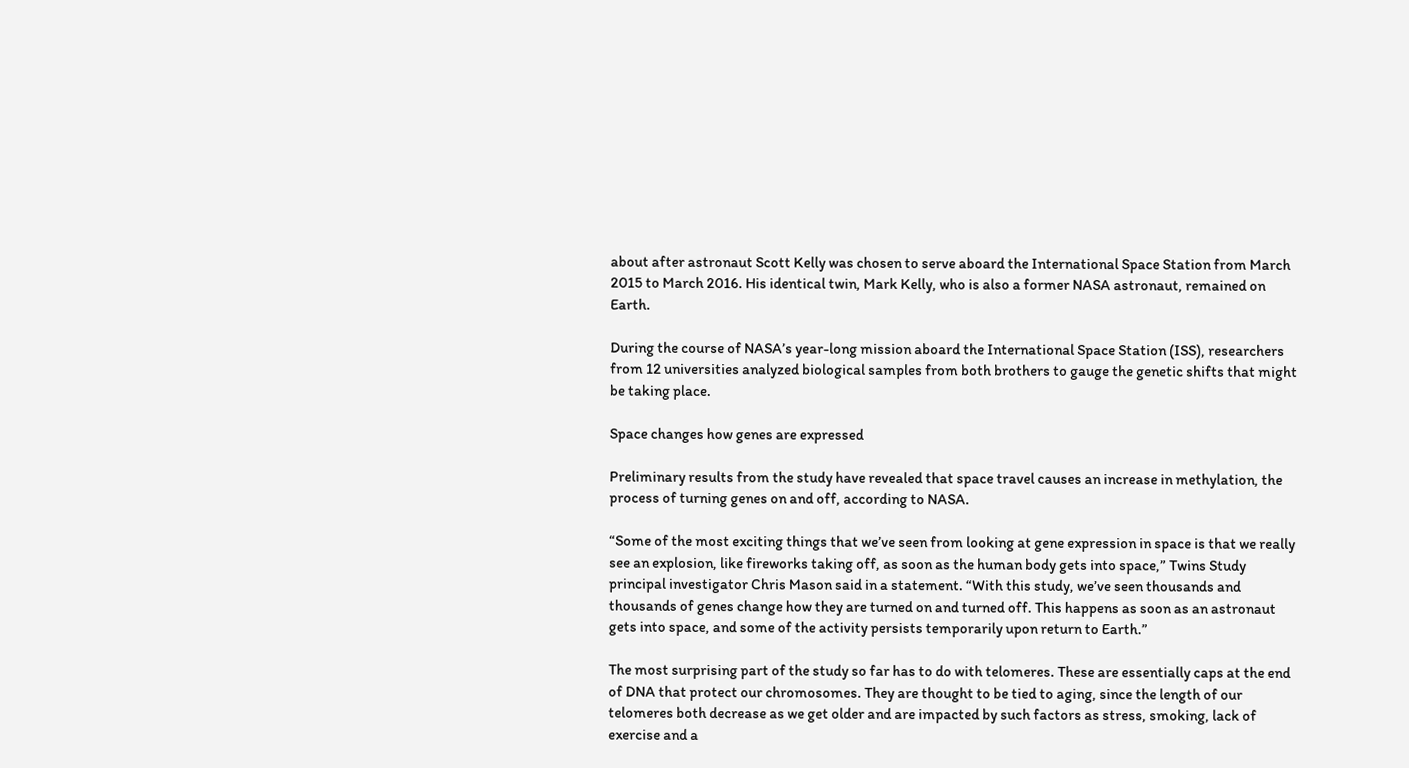about after astronaut Scott Kelly was chosen to serve aboard the International Space Station from March 2015 to March 2016. His identical twin, Mark Kelly, who is also a former NASA astronaut, remained on Earth.

During the course of NASA’s year-long mission aboard the International Space Station (ISS), researchers from 12 universities analyzed biological samples from both brothers to gauge the genetic shifts that might be taking place.

Space changes how genes are expressed

Preliminary results from the study have revealed that space travel causes an increase in methylation, the process of turning genes on and off, according to NASA.

“Some of the most exciting things that we’ve seen from looking at gene expression in space is that we really see an explosion, like fireworks taking off, as soon as the human body gets into space,” Twins Study principal investigator Chris Mason said in a statement. “With this study, we’ve seen thousands and thousands of genes change how they are turned on and turned off. This happens as soon as an astronaut gets into space, and some of the activity persists temporarily upon return to Earth.”

The most surprising part of the study so far has to do with telomeres. These are essentially caps at the end of DNA that protect our chromosomes. They are thought to be tied to aging, since the length of our telomeres both decrease as we get older and are impacted by such factors as stress, smoking, lack of exercise and a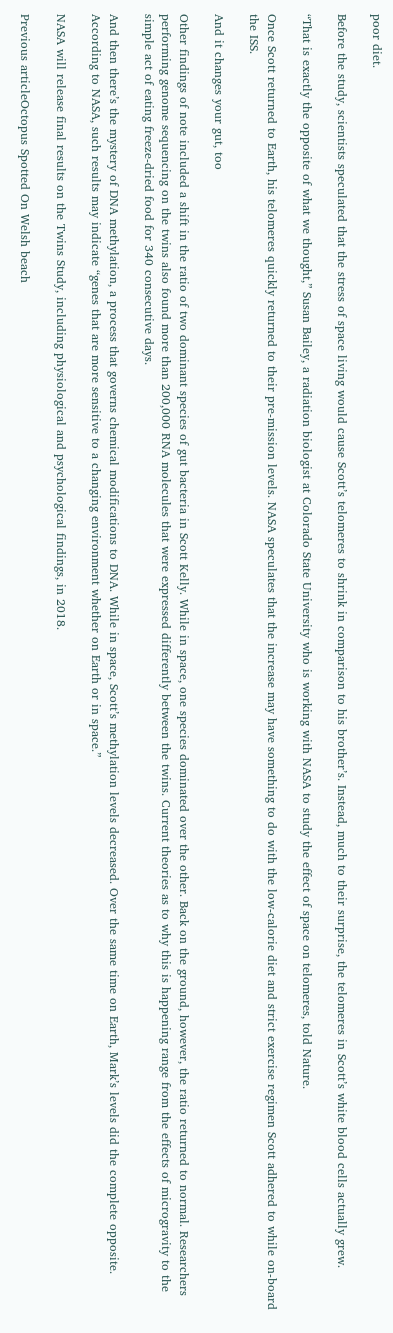poor diet.

Before the study, scientists speculated that the stress of space living would cause Scott’s telomeres to shrink in comparison to his brother’s. Instead, much to their surprise, the telomeres in Scott’s white blood cells actually grew.

“That is exactly the opposite of what we thought,” Susan Bailey, a radiation biologist at Colorado State University who is working with NASA to study the effect of space on telomeres, told Nature.

Once Scott returned to Earth, his telomeres quickly returned to their pre-mission levels. NASA speculates that the increase may have something to do with the low-calorie diet and strict exercise regimen Scott adhered to while on-board the ISS.

And it changes your gut, too

Other findings of note included a shift in the ratio of two dominant species of gut bacteria in Scott Kelly. While in space, one species dominated over the other. Back on the ground, however, the ratio returned to normal. Researchers performing genome sequencing on the twins also found more than 200,000 RNA molecules that were expressed differently between the twins. Current theories as to why this is happening range from the effects of microgravity to the simple act of eating freeze-dried food for 340 consecutive days.

And then there’s the mystery of DNA methylation, a process that governs chemical modifications to DNA. While in space, Scott’s methylation levels decreased. Over the same time on Earth, Mark’s levels did the complete opposite. According to NASA, such results may indicate “genes that are more sensitive to a changing environment whether on Earth or in space.”

NASA will release final results on the Twins Study, including physiological and psychological findings, in 2018.

Previous articleOctopus Spotted On Welsh beach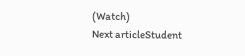(Watch)
Next articleStudent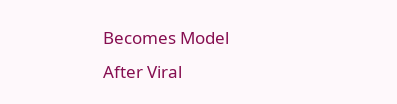Becomes Model After Viral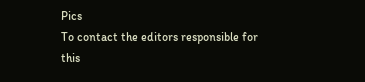Pics
To contact the editors responsible for this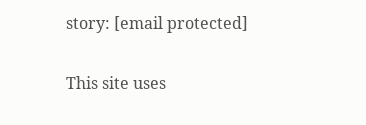story: [email protected]

This site uses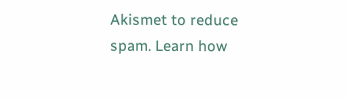Akismet to reduce spam. Learn how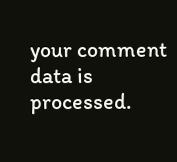your comment data is processed.